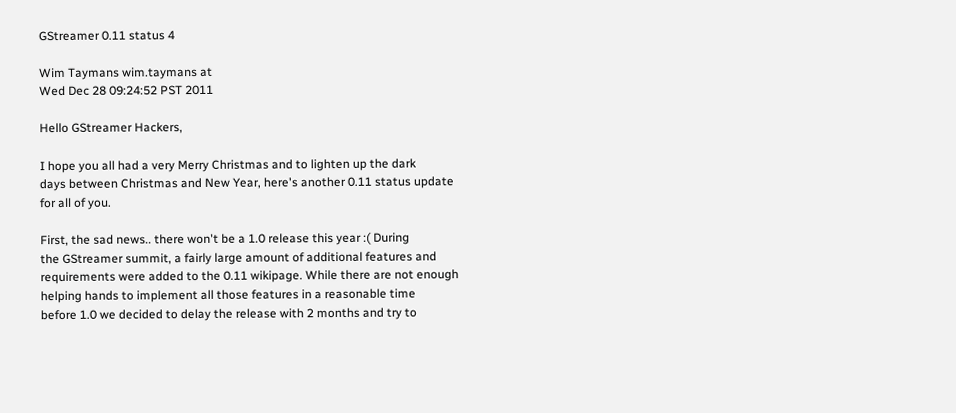GStreamer 0.11 status 4

Wim Taymans wim.taymans at
Wed Dec 28 09:24:52 PST 2011

Hello GStreamer Hackers,

I hope you all had a very Merry Christmas and to lighten up the dark
days between Christmas and New Year, here's another 0.11 status update
for all of you.

First, the sad news.. there won't be a 1.0 release this year :( During
the GStreamer summit, a fairly large amount of additional features and
requirements were added to the 0.11 wikipage. While there are not enough
helping hands to implement all those features in a reasonable time
before 1.0 we decided to delay the release with 2 months and try to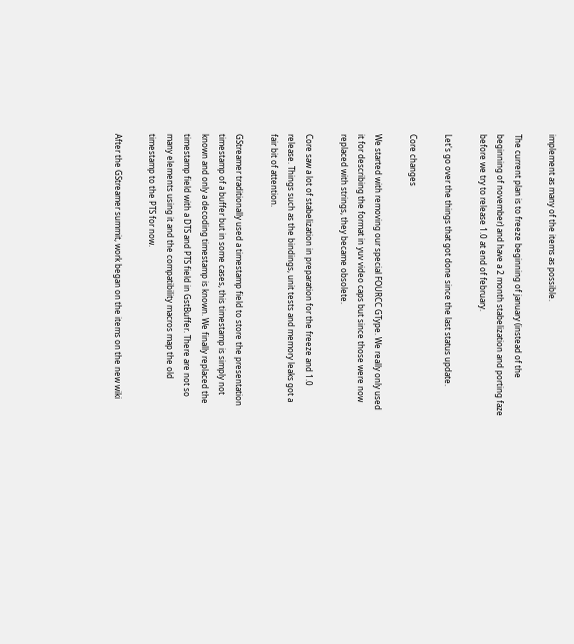implement as many of the items as possible.

The current plan is to freeze beginning of january (instead of the
beginning of november) and have a 2 month stabelization and porting faze
before we try to release 1.0 at end of february.

Let's go over the things that got done since the last status update.

Core changes

We started with removing our special FOURCC GType. We really only used
it for describing the format in yuv video caps but since those were now
replaced with strings, they became obsolete.

Core saw a lot of stabelization in preparation for the freeze and 1.0
release. Things such as the bindings, unit tests and memory leaks got a
fair bit of attention.

GStreamer traditionally used a timestamp field to store the presentation
timestamp of a buffer but in some cases, this timestamp is simply not
known and only a decoding timestamp is known. We finally replaced the
timestamp field with a DTS and PTS field in GstBuffer. There are not so
many elements using it and the compatibility macros map the old
timestamp to the PTS for now.

After the GStreamer summit, work began on the items on the new wiki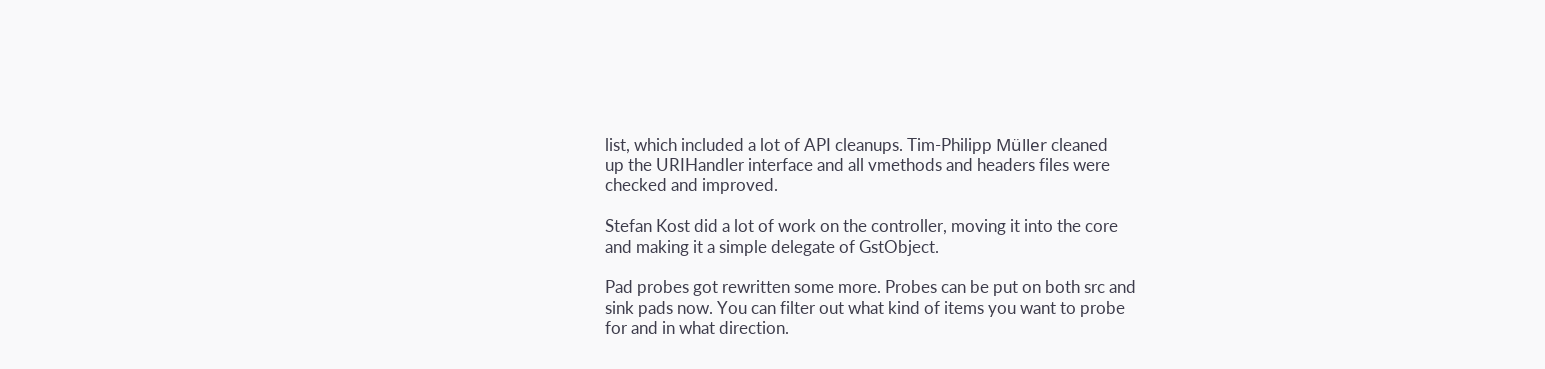list, which included a lot of API cleanups. Tim-Philipp Müller cleaned
up the URIHandler interface and all vmethods and headers files were
checked and improved.

Stefan Kost did a lot of work on the controller, moving it into the core
and making it a simple delegate of GstObject.

Pad probes got rewritten some more. Probes can be put on both src and
sink pads now. You can filter out what kind of items you want to probe
for and in what direction.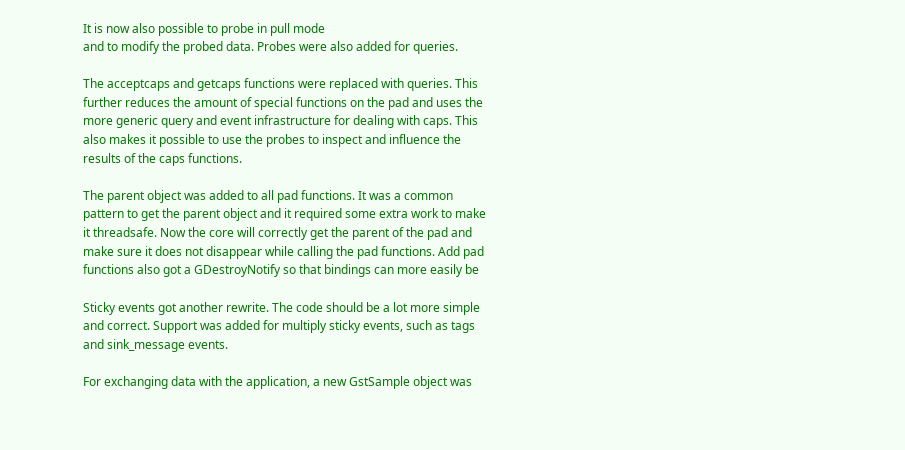It is now also possible to probe in pull mode
and to modify the probed data. Probes were also added for queries.

The acceptcaps and getcaps functions were replaced with queries. This
further reduces the amount of special functions on the pad and uses the
more generic query and event infrastructure for dealing with caps. This
also makes it possible to use the probes to inspect and influence the
results of the caps functions.

The parent object was added to all pad functions. It was a common
pattern to get the parent object and it required some extra work to make
it threadsafe. Now the core will correctly get the parent of the pad and
make sure it does not disappear while calling the pad functions. Add pad
functions also got a GDestroyNotify so that bindings can more easily be

Sticky events got another rewrite. The code should be a lot more simple
and correct. Support was added for multiply sticky events, such as tags
and sink_message events.

For exchanging data with the application, a new GstSample object was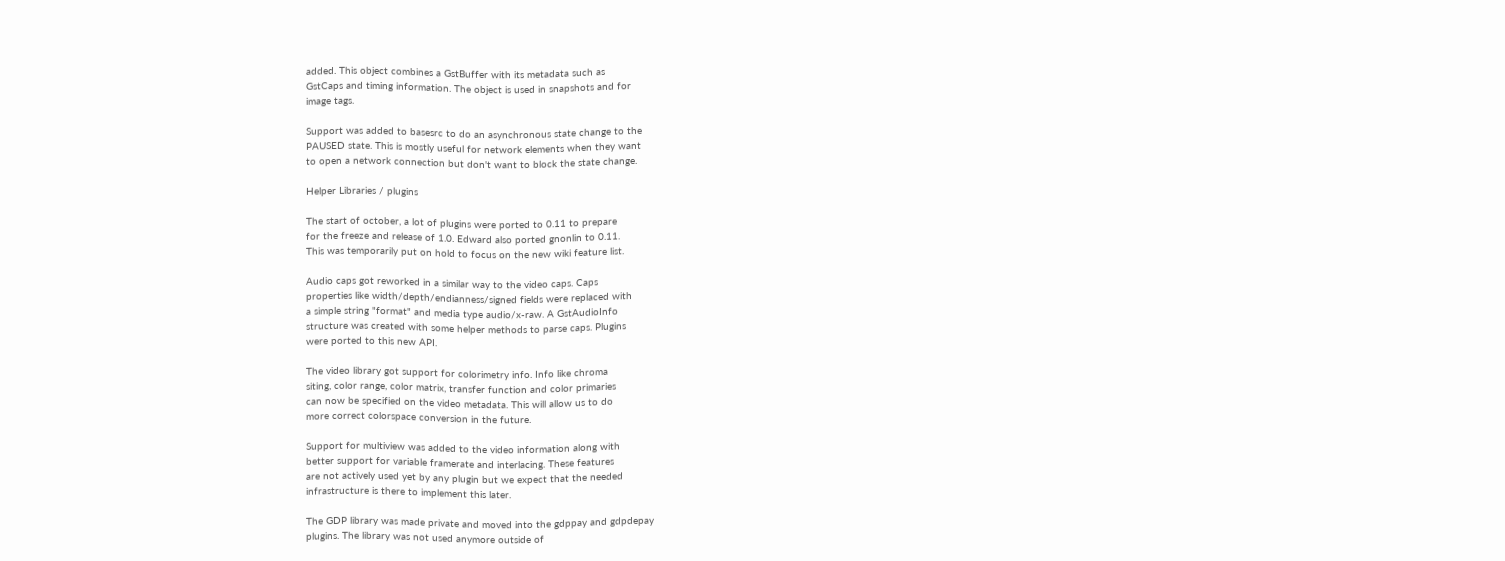added. This object combines a GstBuffer with its metadata such as
GstCaps and timing information. The object is used in snapshots and for
image tags.

Support was added to basesrc to do an asynchronous state change to the
PAUSED state. This is mostly useful for network elements when they want
to open a network connection but don't want to block the state change.

Helper Libraries / plugins

The start of october, a lot of plugins were ported to 0.11 to prepare
for the freeze and release of 1.0. Edward also ported gnonlin to 0.11.
This was temporarily put on hold to focus on the new wiki feature list.

Audio caps got reworked in a similar way to the video caps. Caps
properties like width/depth/endianness/signed fields were replaced with
a simple string "format" and media type audio/x-raw. A GstAudioInfo
structure was created with some helper methods to parse caps. Plugins
were ported to this new API.

The video library got support for colorimetry info. Info like chroma
siting, color range, color matrix, transfer function and color primaries
can now be specified on the video metadata. This will allow us to do
more correct colorspace conversion in the future.

Support for multiview was added to the video information along with
better support for variable framerate and interlacing. These features
are not actively used yet by any plugin but we expect that the needed
infrastructure is there to implement this later.

The GDP library was made private and moved into the gdppay and gdpdepay
plugins. The library was not used anymore outside of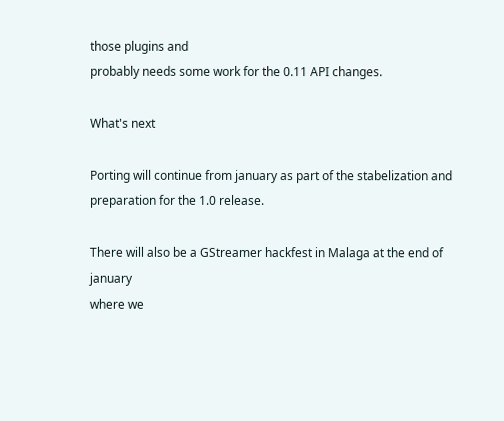those plugins and
probably needs some work for the 0.11 API changes.

What's next

Porting will continue from january as part of the stabelization and
preparation for the 1.0 release.

There will also be a GStreamer hackfest in Malaga at the end of january
where we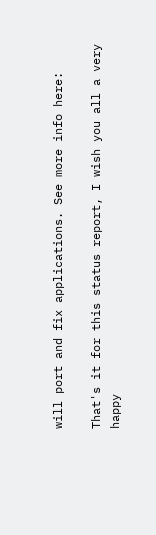will port and fix applications. See more info here:

That's it for this status report, I wish you all a very happy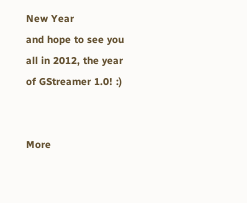New Year
and hope to see you all in 2012, the year of GStreamer 1.0! :)


More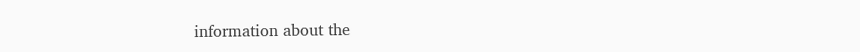information about the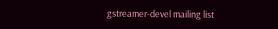gstreamer-devel mailing list